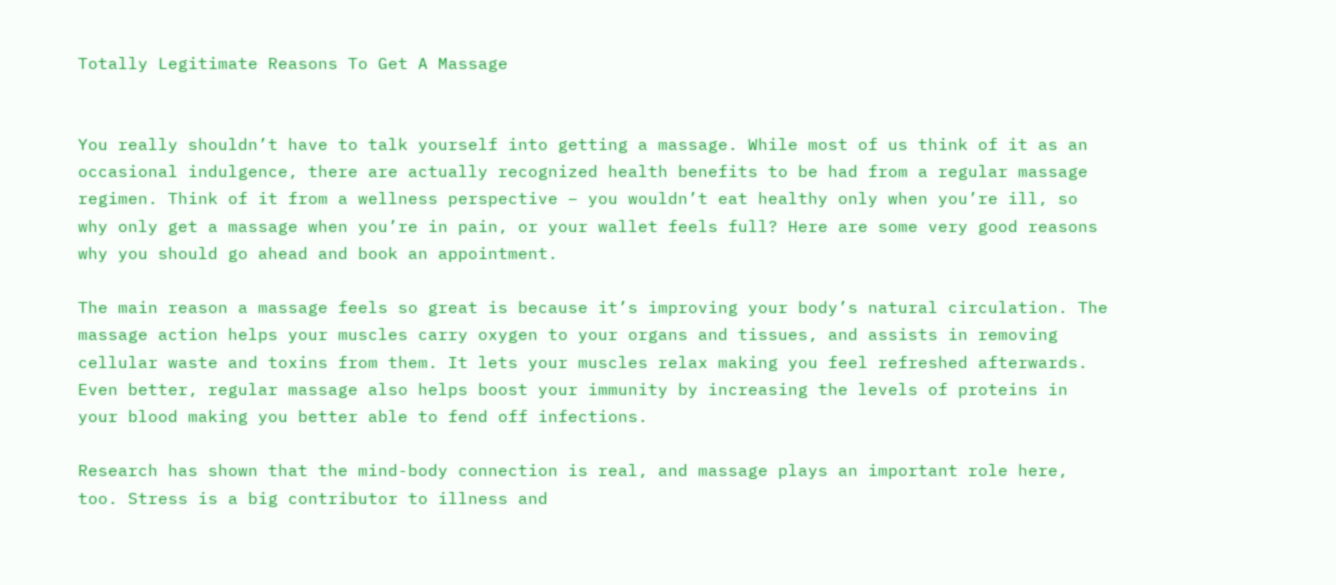Totally Legitimate Reasons To Get A Massage


You really shouldn’t have to talk yourself into getting a massage. While most of us think of it as an occasional indulgence, there are actually recognized health benefits to be had from a regular massage regimen. Think of it from a wellness perspective – you wouldn’t eat healthy only when you’re ill, so why only get a massage when you’re in pain, or your wallet feels full? Here are some very good reasons why you should go ahead and book an appointment.

The main reason a massage feels so great is because it’s improving your body’s natural circulation. The massage action helps your muscles carry oxygen to your organs and tissues, and assists in removing cellular waste and toxins from them. It lets your muscles relax making you feel refreshed afterwards. Even better, regular massage also helps boost your immunity by increasing the levels of proteins in your blood making you better able to fend off infections.

Research has shown that the mind-body connection is real, and massage plays an important role here, too. Stress is a big contributor to illness and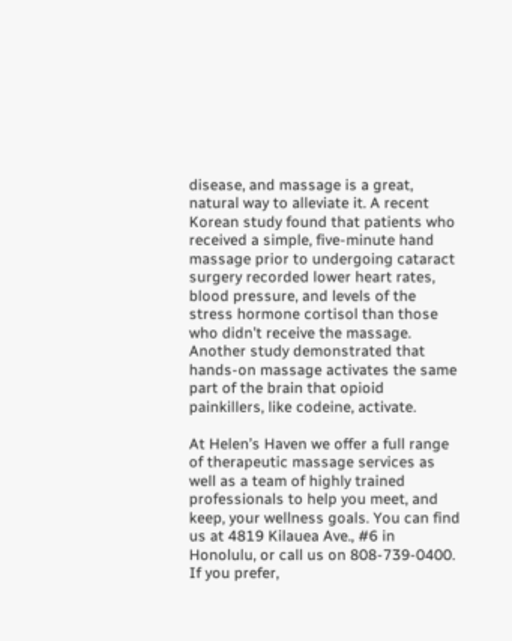disease, and massage is a great, natural way to alleviate it. A recent Korean study found that patients who received a simple, five-minute hand massage prior to undergoing cataract surgery recorded lower heart rates, blood pressure, and levels of the stress hormone cortisol than those who didn’t receive the massage. Another study demonstrated that hands-on massage activates the same part of the brain that opioid painkillers, like codeine, activate.

At Helen’s Haven we offer a full range of therapeutic massage services as well as a team of highly trained professionals to help you meet, and keep, your wellness goals. You can find us at 4819 Kilauea Ave., #6 in Honolulu, or call us on 808-739-0400. If you prefer,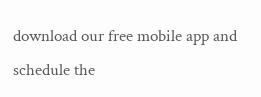download our free mobile app and schedule the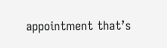appointment that’s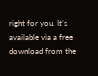right for you. It’s available via a free download from the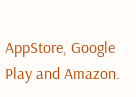AppStore, Google Play and Amazon.